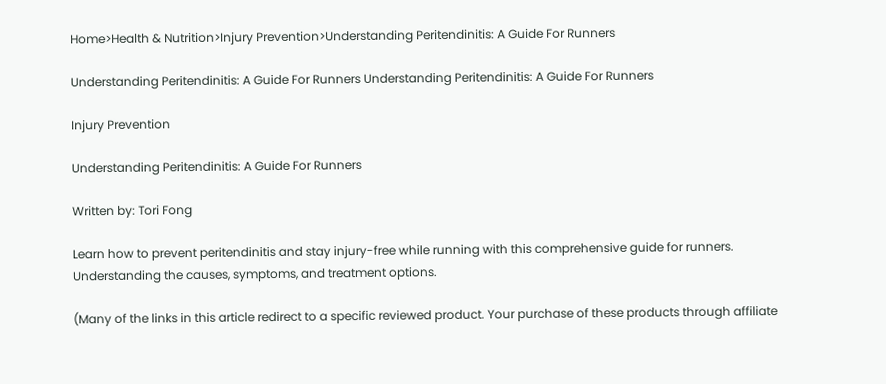Home>Health & Nutrition>Injury Prevention>Understanding Peritendinitis: A Guide For Runners

Understanding Peritendinitis: A Guide For Runners Understanding Peritendinitis: A Guide For Runners

Injury Prevention

Understanding Peritendinitis: A Guide For Runners

Written by: Tori Fong

Learn how to prevent peritendinitis and stay injury-free while running with this comprehensive guide for runners. Understanding the causes, symptoms, and treatment options.

(Many of the links in this article redirect to a specific reviewed product. Your purchase of these products through affiliate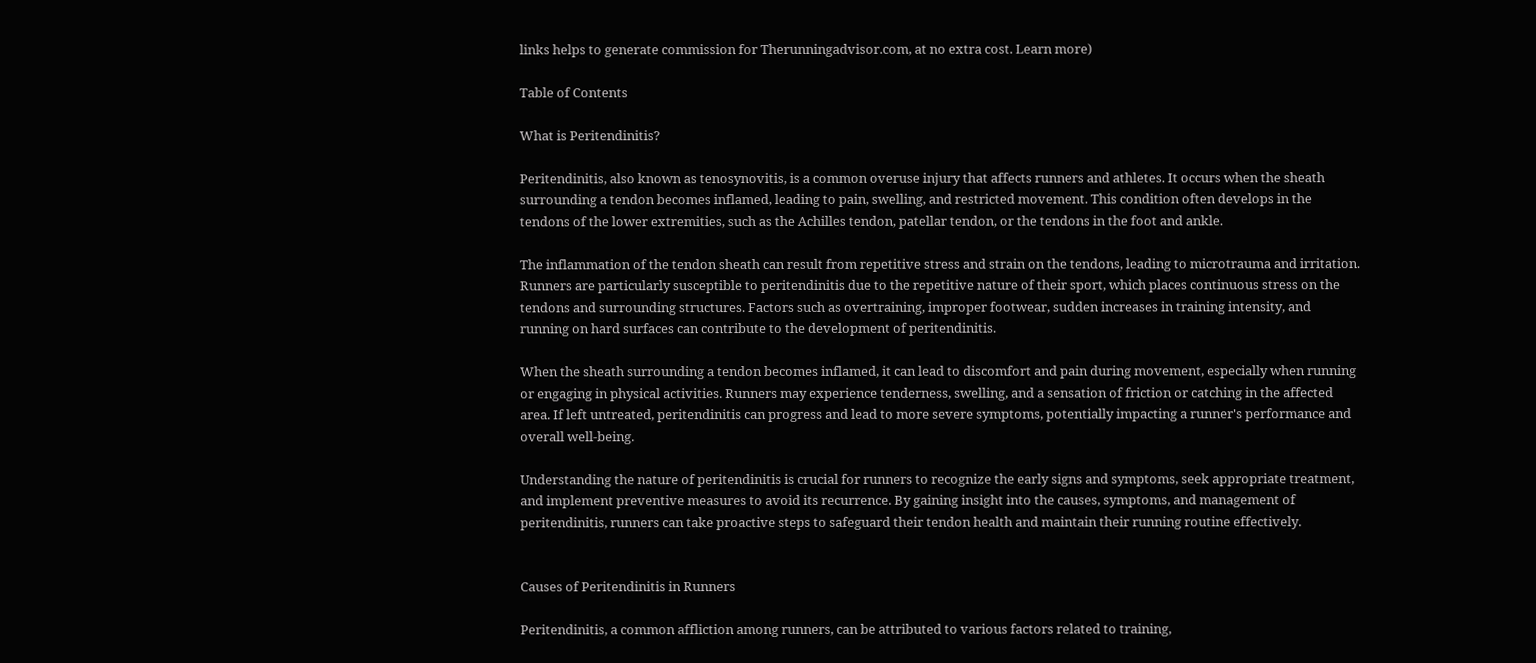links helps to generate commission for Therunningadvisor.com, at no extra cost. Learn more)

Table of Contents

What is Peritendinitis?

Peritendinitis, also known as tenosynovitis, is a common overuse injury that affects runners and athletes. It occurs when the sheath surrounding a tendon becomes inflamed, leading to pain, swelling, and restricted movement. This condition often develops in the tendons of the lower extremities, such as the Achilles tendon, patellar tendon, or the tendons in the foot and ankle.

The inflammation of the tendon sheath can result from repetitive stress and strain on the tendons, leading to microtrauma and irritation. Runners are particularly susceptible to peritendinitis due to the repetitive nature of their sport, which places continuous stress on the tendons and surrounding structures. Factors such as overtraining, improper footwear, sudden increases in training intensity, and running on hard surfaces can contribute to the development of peritendinitis.

When the sheath surrounding a tendon becomes inflamed, it can lead to discomfort and pain during movement, especially when running or engaging in physical activities. Runners may experience tenderness, swelling, and a sensation of friction or catching in the affected area. If left untreated, peritendinitis can progress and lead to more severe symptoms, potentially impacting a runner's performance and overall well-being.

Understanding the nature of peritendinitis is crucial for runners to recognize the early signs and symptoms, seek appropriate treatment, and implement preventive measures to avoid its recurrence. By gaining insight into the causes, symptoms, and management of peritendinitis, runners can take proactive steps to safeguard their tendon health and maintain their running routine effectively.


Causes of Peritendinitis in Runners

Peritendinitis, a common affliction among runners, can be attributed to various factors related to training,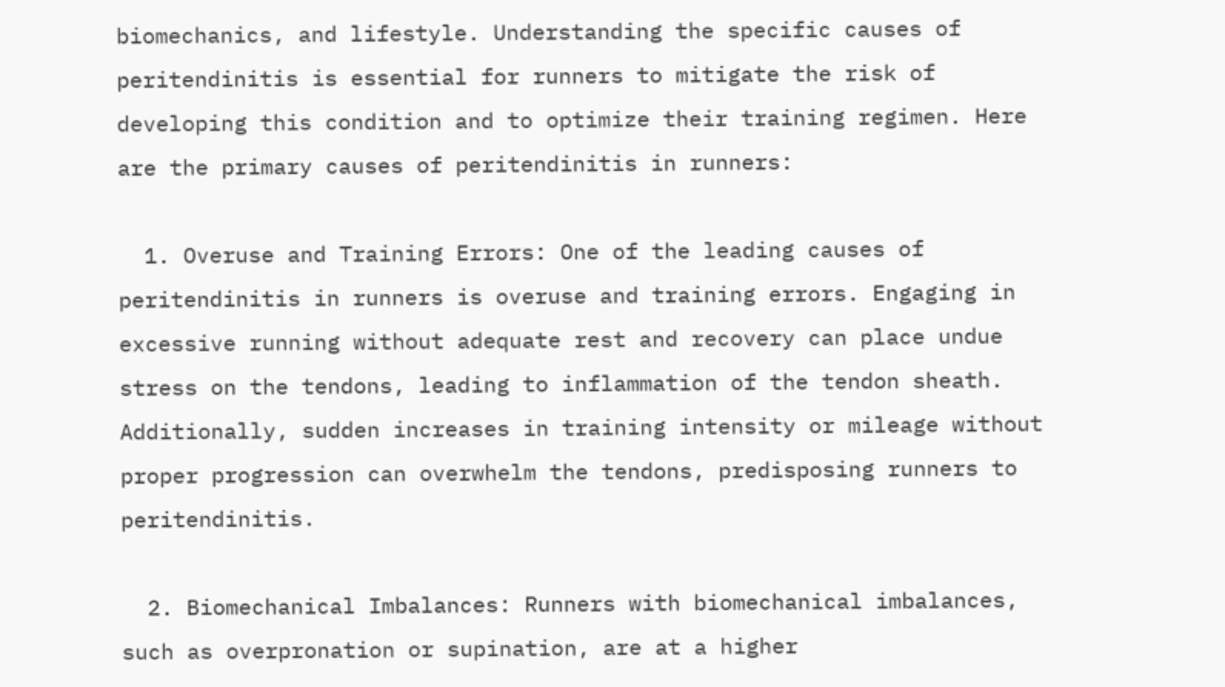biomechanics, and lifestyle. Understanding the specific causes of peritendinitis is essential for runners to mitigate the risk of developing this condition and to optimize their training regimen. Here are the primary causes of peritendinitis in runners:

  1. Overuse and Training Errors: One of the leading causes of peritendinitis in runners is overuse and training errors. Engaging in excessive running without adequate rest and recovery can place undue stress on the tendons, leading to inflammation of the tendon sheath. Additionally, sudden increases in training intensity or mileage without proper progression can overwhelm the tendons, predisposing runners to peritendinitis.

  2. Biomechanical Imbalances: Runners with biomechanical imbalances, such as overpronation or supination, are at a higher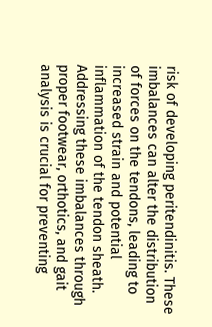risk of developing peritendinitis. These imbalances can alter the distribution of forces on the tendons, leading to increased strain and potential inflammation of the tendon sheath. Addressing these imbalances through proper footwear, orthotics, and gait analysis is crucial for preventing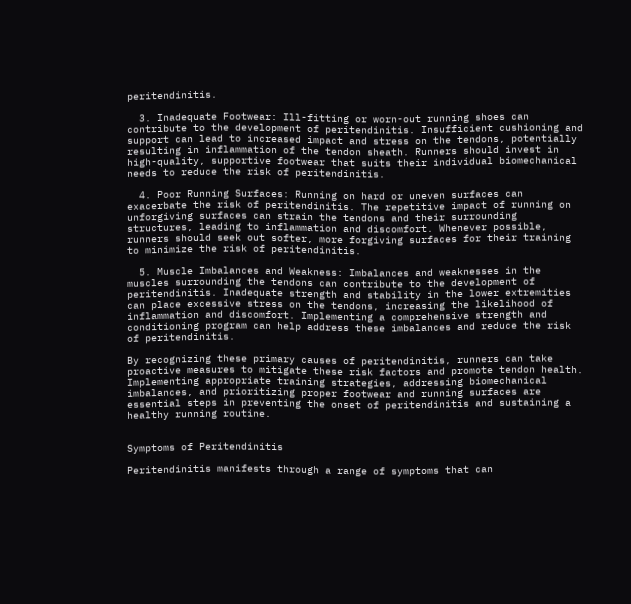peritendinitis.

  3. Inadequate Footwear: Ill-fitting or worn-out running shoes can contribute to the development of peritendinitis. Insufficient cushioning and support can lead to increased impact and stress on the tendons, potentially resulting in inflammation of the tendon sheath. Runners should invest in high-quality, supportive footwear that suits their individual biomechanical needs to reduce the risk of peritendinitis.

  4. Poor Running Surfaces: Running on hard or uneven surfaces can exacerbate the risk of peritendinitis. The repetitive impact of running on unforgiving surfaces can strain the tendons and their surrounding structures, leading to inflammation and discomfort. Whenever possible, runners should seek out softer, more forgiving surfaces for their training to minimize the risk of peritendinitis.

  5. Muscle Imbalances and Weakness: Imbalances and weaknesses in the muscles surrounding the tendons can contribute to the development of peritendinitis. Inadequate strength and stability in the lower extremities can place excessive stress on the tendons, increasing the likelihood of inflammation and discomfort. Implementing a comprehensive strength and conditioning program can help address these imbalances and reduce the risk of peritendinitis.

By recognizing these primary causes of peritendinitis, runners can take proactive measures to mitigate these risk factors and promote tendon health. Implementing appropriate training strategies, addressing biomechanical imbalances, and prioritizing proper footwear and running surfaces are essential steps in preventing the onset of peritendinitis and sustaining a healthy running routine.


Symptoms of Peritendinitis

Peritendinitis manifests through a range of symptoms that can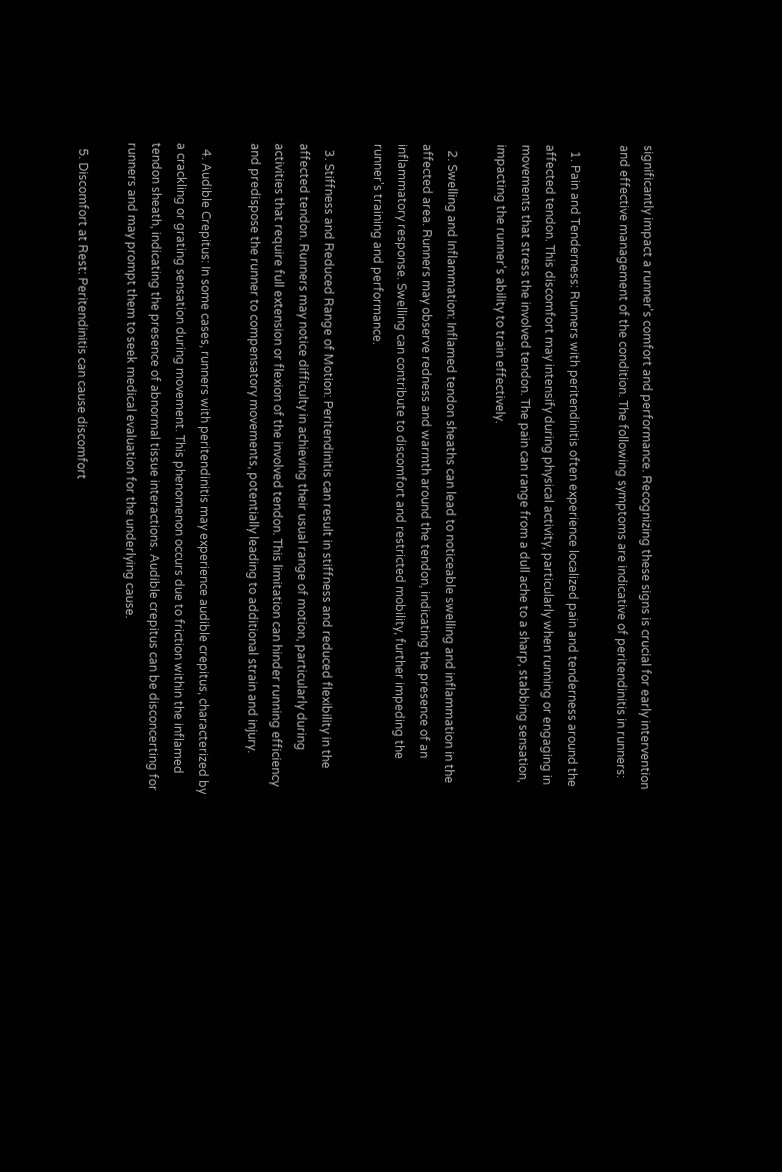significantly impact a runner's comfort and performance. Recognizing these signs is crucial for early intervention and effective management of the condition. The following symptoms are indicative of peritendinitis in runners:

  1. Pain and Tenderness: Runners with peritendinitis often experience localized pain and tenderness around the affected tendon. This discomfort may intensify during physical activity, particularly when running or engaging in movements that stress the involved tendon. The pain can range from a dull ache to a sharp, stabbing sensation, impacting the runner's ability to train effectively.

  2. Swelling and Inflammation: Inflamed tendon sheaths can lead to noticeable swelling and inflammation in the affected area. Runners may observe redness and warmth around the tendon, indicating the presence of an inflammatory response. Swelling can contribute to discomfort and restricted mobility, further impeding the runner's training and performance.

  3. Stiffness and Reduced Range of Motion: Peritendinitis can result in stiffness and reduced flexibility in the affected tendon. Runners may notice difficulty in achieving their usual range of motion, particularly during activities that require full extension or flexion of the involved tendon. This limitation can hinder running efficiency and predispose the runner to compensatory movements, potentially leading to additional strain and injury.

  4. Audible Crepitus: In some cases, runners with peritendinitis may experience audible crepitus, characterized by a crackling or grating sensation during movement. This phenomenon occurs due to friction within the inflamed tendon sheath, indicating the presence of abnormal tissue interactions. Audible crepitus can be disconcerting for runners and may prompt them to seek medical evaluation for the underlying cause.

  5. Discomfort at Rest: Peritendinitis can cause discomfort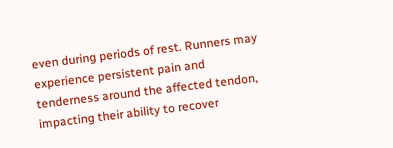even during periods of rest. Runners may experience persistent pain and tenderness around the affected tendon, impacting their ability to recover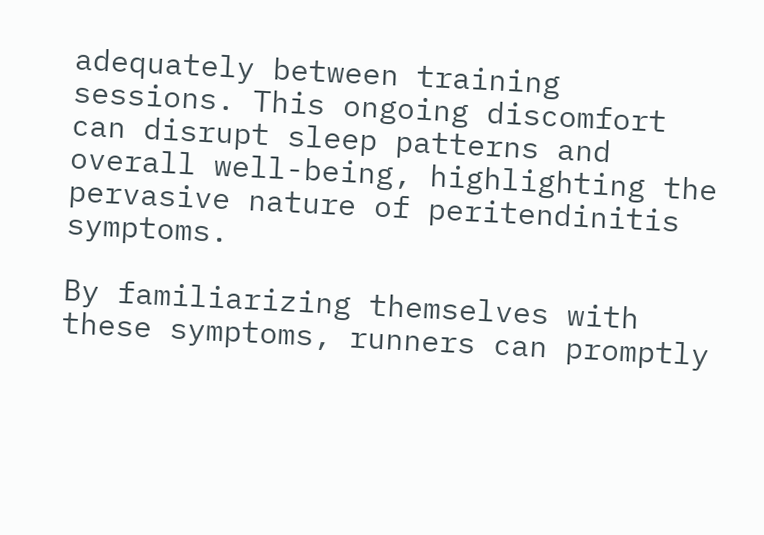adequately between training sessions. This ongoing discomfort can disrupt sleep patterns and overall well-being, highlighting the pervasive nature of peritendinitis symptoms.

By familiarizing themselves with these symptoms, runners can promptly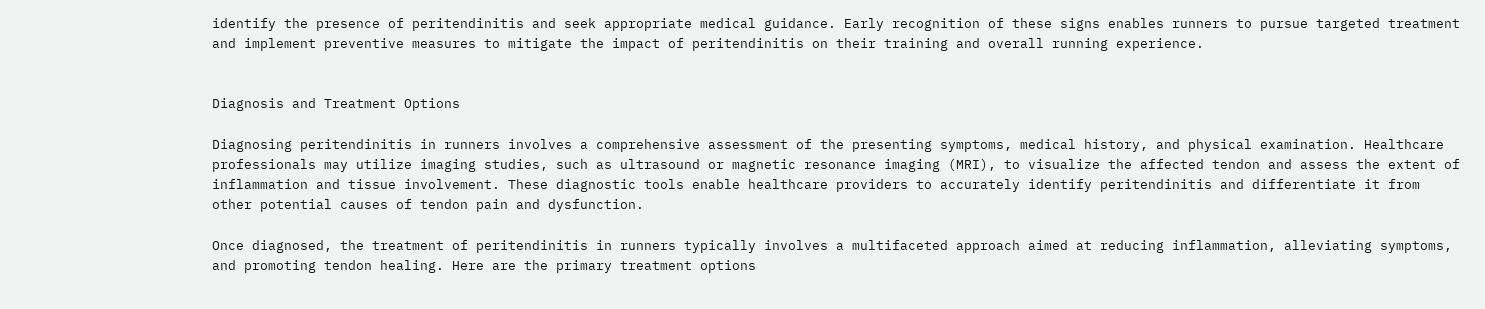identify the presence of peritendinitis and seek appropriate medical guidance. Early recognition of these signs enables runners to pursue targeted treatment and implement preventive measures to mitigate the impact of peritendinitis on their training and overall running experience.


Diagnosis and Treatment Options

Diagnosing peritendinitis in runners involves a comprehensive assessment of the presenting symptoms, medical history, and physical examination. Healthcare professionals may utilize imaging studies, such as ultrasound or magnetic resonance imaging (MRI), to visualize the affected tendon and assess the extent of inflammation and tissue involvement. These diagnostic tools enable healthcare providers to accurately identify peritendinitis and differentiate it from other potential causes of tendon pain and dysfunction.

Once diagnosed, the treatment of peritendinitis in runners typically involves a multifaceted approach aimed at reducing inflammation, alleviating symptoms, and promoting tendon healing. Here are the primary treatment options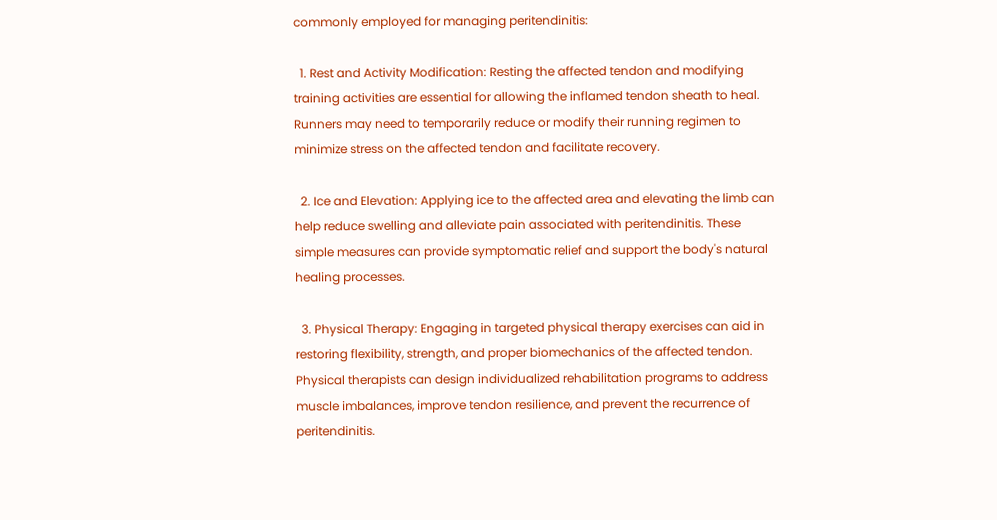commonly employed for managing peritendinitis:

  1. Rest and Activity Modification: Resting the affected tendon and modifying training activities are essential for allowing the inflamed tendon sheath to heal. Runners may need to temporarily reduce or modify their running regimen to minimize stress on the affected tendon and facilitate recovery.

  2. Ice and Elevation: Applying ice to the affected area and elevating the limb can help reduce swelling and alleviate pain associated with peritendinitis. These simple measures can provide symptomatic relief and support the body's natural healing processes.

  3. Physical Therapy: Engaging in targeted physical therapy exercises can aid in restoring flexibility, strength, and proper biomechanics of the affected tendon. Physical therapists can design individualized rehabilitation programs to address muscle imbalances, improve tendon resilience, and prevent the recurrence of peritendinitis.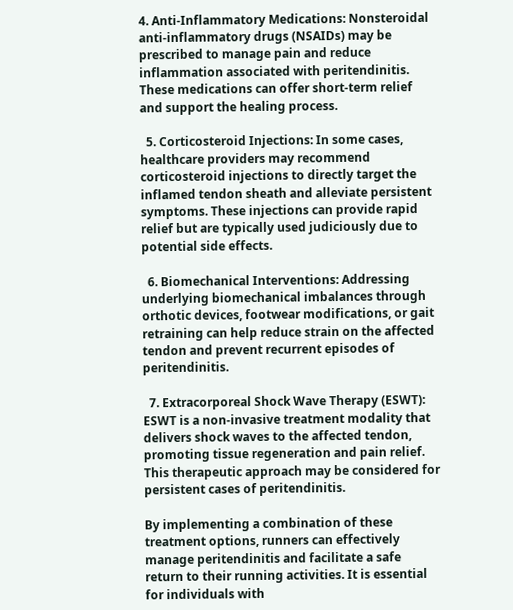4. Anti-Inflammatory Medications: Nonsteroidal anti-inflammatory drugs (NSAIDs) may be prescribed to manage pain and reduce inflammation associated with peritendinitis. These medications can offer short-term relief and support the healing process.

  5. Corticosteroid Injections: In some cases, healthcare providers may recommend corticosteroid injections to directly target the inflamed tendon sheath and alleviate persistent symptoms. These injections can provide rapid relief but are typically used judiciously due to potential side effects.

  6. Biomechanical Interventions: Addressing underlying biomechanical imbalances through orthotic devices, footwear modifications, or gait retraining can help reduce strain on the affected tendon and prevent recurrent episodes of peritendinitis.

  7. Extracorporeal Shock Wave Therapy (ESWT): ESWT is a non-invasive treatment modality that delivers shock waves to the affected tendon, promoting tissue regeneration and pain relief. This therapeutic approach may be considered for persistent cases of peritendinitis.

By implementing a combination of these treatment options, runners can effectively manage peritendinitis and facilitate a safe return to their running activities. It is essential for individuals with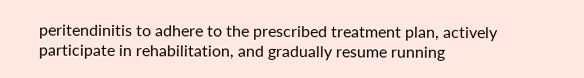peritendinitis to adhere to the prescribed treatment plan, actively participate in rehabilitation, and gradually resume running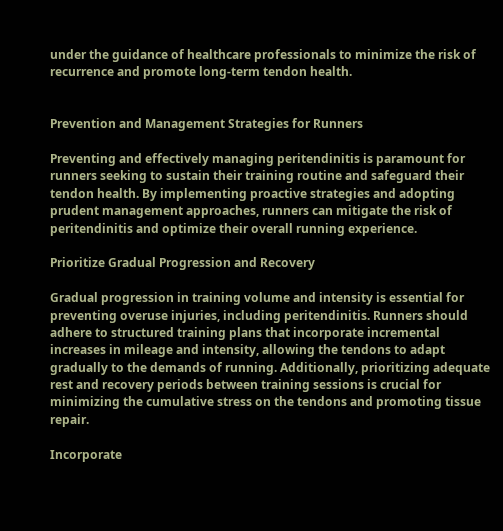under the guidance of healthcare professionals to minimize the risk of recurrence and promote long-term tendon health.


Prevention and Management Strategies for Runners

Preventing and effectively managing peritendinitis is paramount for runners seeking to sustain their training routine and safeguard their tendon health. By implementing proactive strategies and adopting prudent management approaches, runners can mitigate the risk of peritendinitis and optimize their overall running experience.

Prioritize Gradual Progression and Recovery

Gradual progression in training volume and intensity is essential for preventing overuse injuries, including peritendinitis. Runners should adhere to structured training plans that incorporate incremental increases in mileage and intensity, allowing the tendons to adapt gradually to the demands of running. Additionally, prioritizing adequate rest and recovery periods between training sessions is crucial for minimizing the cumulative stress on the tendons and promoting tissue repair.

Incorporate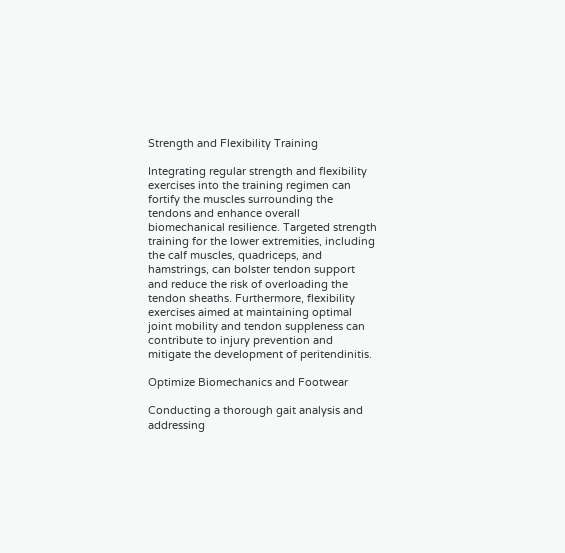Strength and Flexibility Training

Integrating regular strength and flexibility exercises into the training regimen can fortify the muscles surrounding the tendons and enhance overall biomechanical resilience. Targeted strength training for the lower extremities, including the calf muscles, quadriceps, and hamstrings, can bolster tendon support and reduce the risk of overloading the tendon sheaths. Furthermore, flexibility exercises aimed at maintaining optimal joint mobility and tendon suppleness can contribute to injury prevention and mitigate the development of peritendinitis.

Optimize Biomechanics and Footwear

Conducting a thorough gait analysis and addressing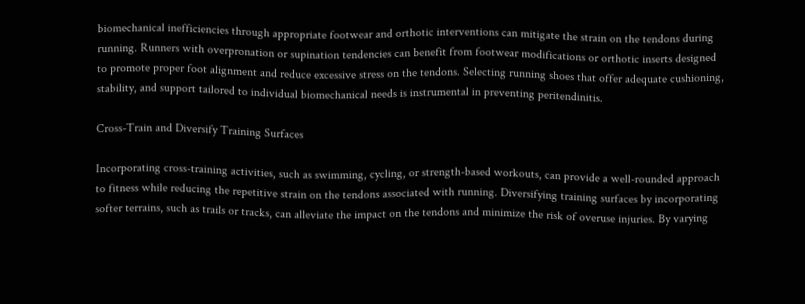biomechanical inefficiencies through appropriate footwear and orthotic interventions can mitigate the strain on the tendons during running. Runners with overpronation or supination tendencies can benefit from footwear modifications or orthotic inserts designed to promote proper foot alignment and reduce excessive stress on the tendons. Selecting running shoes that offer adequate cushioning, stability, and support tailored to individual biomechanical needs is instrumental in preventing peritendinitis.

Cross-Train and Diversify Training Surfaces

Incorporating cross-training activities, such as swimming, cycling, or strength-based workouts, can provide a well-rounded approach to fitness while reducing the repetitive strain on the tendons associated with running. Diversifying training surfaces by incorporating softer terrains, such as trails or tracks, can alleviate the impact on the tendons and minimize the risk of overuse injuries. By varying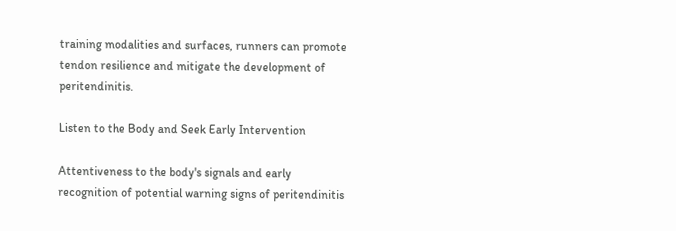training modalities and surfaces, runners can promote tendon resilience and mitigate the development of peritendinitis.

Listen to the Body and Seek Early Intervention

Attentiveness to the body's signals and early recognition of potential warning signs of peritendinitis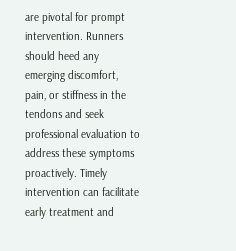are pivotal for prompt intervention. Runners should heed any emerging discomfort, pain, or stiffness in the tendons and seek professional evaluation to address these symptoms proactively. Timely intervention can facilitate early treatment and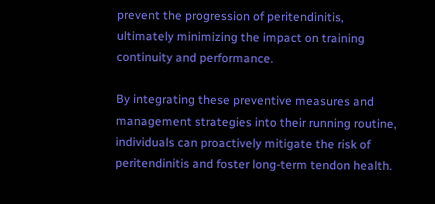prevent the progression of peritendinitis, ultimately minimizing the impact on training continuity and performance.

By integrating these preventive measures and management strategies into their running routine, individuals can proactively mitigate the risk of peritendinitis and foster long-term tendon health.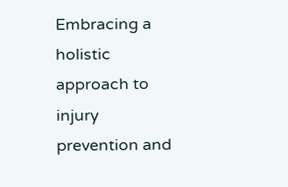Embracing a holistic approach to injury prevention and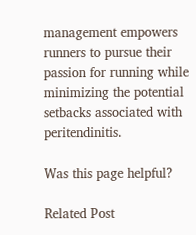management empowers runners to pursue their passion for running while minimizing the potential setbacks associated with peritendinitis.

Was this page helpful?

Related Post